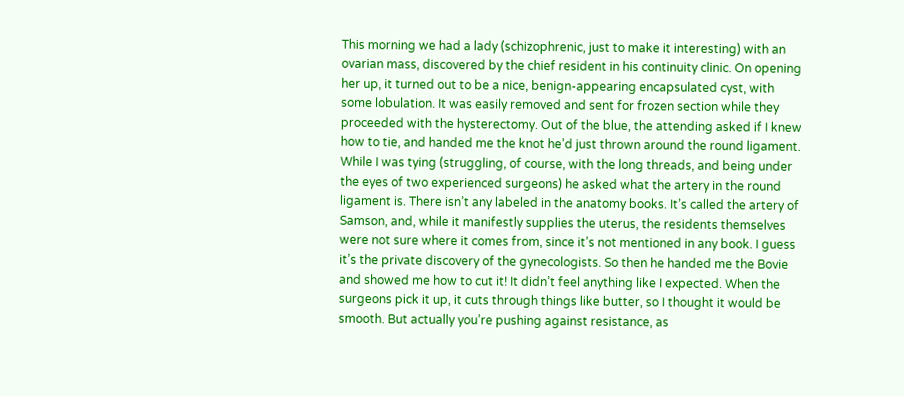This morning we had a lady (schizophrenic, just to make it interesting) with an ovarian mass, discovered by the chief resident in his continuity clinic. On opening her up, it turned out to be a nice, benign-appearing encapsulated cyst, with some lobulation. It was easily removed and sent for frozen section while they proceeded with the hysterectomy. Out of the blue, the attending asked if I knew how to tie, and handed me the knot he’d just thrown around the round ligament. While I was tying (struggling, of course, with the long threads, and being under the eyes of two experienced surgeons) he asked what the artery in the round ligament is. There isn’t any labeled in the anatomy books. It’s called the artery of Samson, and, while it manifestly supplies the uterus, the residents themselves were not sure where it comes from, since it’s not mentioned in any book. I guess it’s the private discovery of the gynecologists. So then he handed me the Bovie and showed me how to cut it! It didn’t feel anything like I expected. When the surgeons pick it up, it cuts through things like butter, so I thought it would be smooth. But actually you’re pushing against resistance, as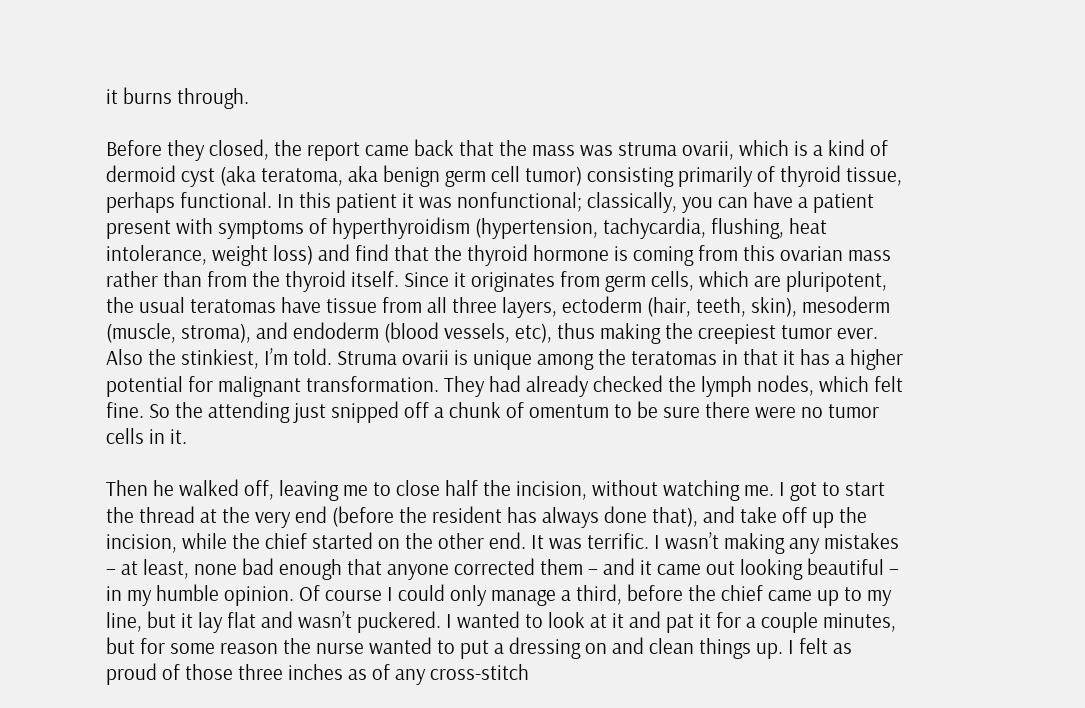it burns through.

Before they closed, the report came back that the mass was struma ovarii, which is a kind of dermoid cyst (aka teratoma, aka benign germ cell tumor) consisting primarily of thyroid tissue, perhaps functional. In this patient it was nonfunctional; classically, you can have a patient present with symptoms of hyperthyroidism (hypertension, tachycardia, flushing, heat intolerance, weight loss) and find that the thyroid hormone is coming from this ovarian mass rather than from the thyroid itself. Since it originates from germ cells, which are pluripotent, the usual teratomas have tissue from all three layers, ectoderm (hair, teeth, skin), mesoderm (muscle, stroma), and endoderm (blood vessels, etc), thus making the creepiest tumor ever. Also the stinkiest, I’m told. Struma ovarii is unique among the teratomas in that it has a higher potential for malignant transformation. They had already checked the lymph nodes, which felt fine. So the attending just snipped off a chunk of omentum to be sure there were no tumor cells in it.

Then he walked off, leaving me to close half the incision, without watching me. I got to start the thread at the very end (before the resident has always done that), and take off up the incision, while the chief started on the other end. It was terrific. I wasn’t making any mistakes – at least, none bad enough that anyone corrected them – and it came out looking beautiful – in my humble opinion. Of course I could only manage a third, before the chief came up to my line, but it lay flat and wasn’t puckered. I wanted to look at it and pat it for a couple minutes, but for some reason the nurse wanted to put a dressing on and clean things up. I felt as proud of those three inches as of any cross-stitch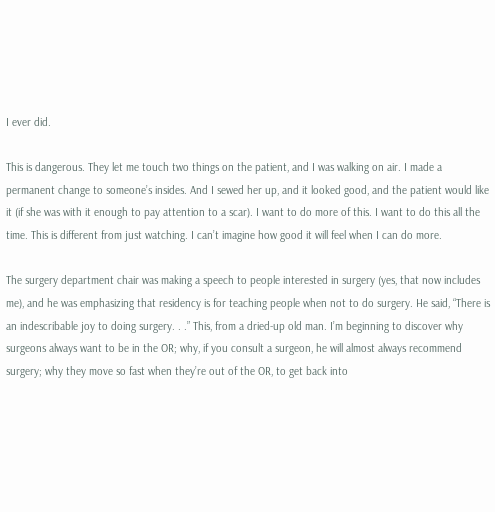I ever did.

This is dangerous. They let me touch two things on the patient, and I was walking on air. I made a permanent change to someone’s insides. And I sewed her up, and it looked good, and the patient would like it (if she was with it enough to pay attention to a scar). I want to do more of this. I want to do this all the time. This is different from just watching. I can’t imagine how good it will feel when I can do more.

The surgery department chair was making a speech to people interested in surgery (yes, that now includes me), and he was emphasizing that residency is for teaching people when not to do surgery. He said, “There is an indescribable joy to doing surgery. . .” This, from a dried-up old man. I’m beginning to discover why surgeons always want to be in the OR; why, if you consult a surgeon, he will almost always recommend surgery; why they move so fast when they’re out of the OR, to get back into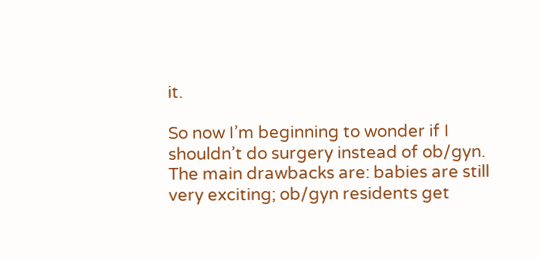it.

So now I’m beginning to wonder if I shouldn’t do surgery instead of ob/gyn. The main drawbacks are: babies are still very exciting; ob/gyn residents get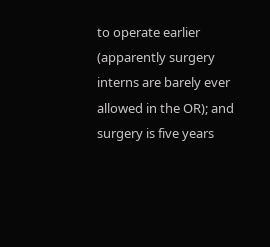to operate earlier (apparently surgery interns are barely ever allowed in the OR); and surgery is five years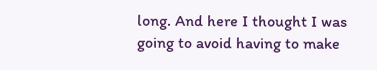long. And here I thought I was going to avoid having to make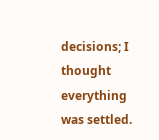decisions; I thought everything was settled.